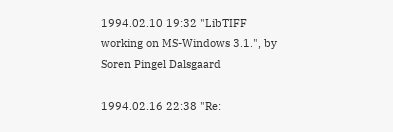1994.02.10 19:32 "LibTIFF working on MS-Windows 3.1.", by Soren Pingel Dalsgaard

1994.02.16 22:38 "Re: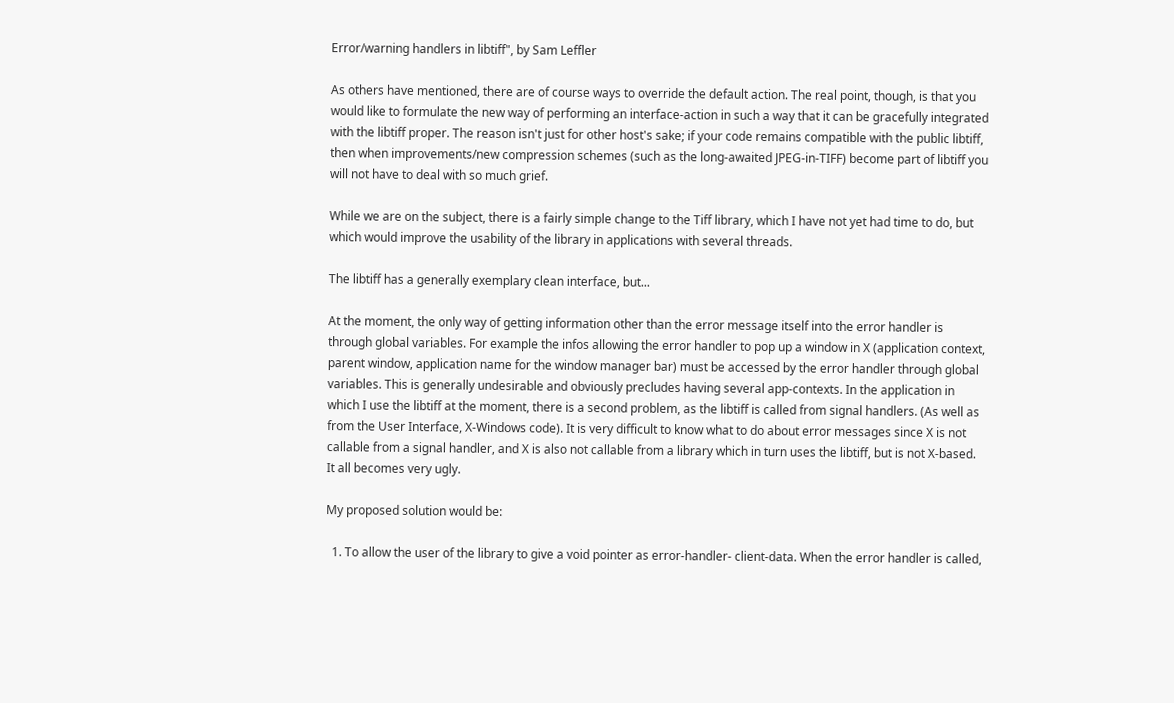Error/warning handlers in libtiff", by Sam Leffler

As others have mentioned, there are of course ways to override the default action. The real point, though, is that you would like to formulate the new way of performing an interface-action in such a way that it can be gracefully integrated with the libtiff proper. The reason isn't just for other host's sake; if your code remains compatible with the public libtiff, then when improvements/new compression schemes (such as the long-awaited JPEG-in-TIFF) become part of libtiff you will not have to deal with so much grief.

While we are on the subject, there is a fairly simple change to the Tiff library, which I have not yet had time to do, but which would improve the usability of the library in applications with several threads.

The libtiff has a generally exemplary clean interface, but...

At the moment, the only way of getting information other than the error message itself into the error handler is through global variables. For example the infos allowing the error handler to pop up a window in X (application context, parent window, application name for the window manager bar) must be accessed by the error handler through global variables. This is generally undesirable and obviously precludes having several app-contexts. In the application in which I use the libtiff at the moment, there is a second problem, as the libtiff is called from signal handlers. (As well as from the User Interface, X-Windows code). It is very difficult to know what to do about error messages since X is not callable from a signal handler, and X is also not callable from a library which in turn uses the libtiff, but is not X-based. It all becomes very ugly.

My proposed solution would be:

  1. To allow the user of the library to give a void pointer as error-handler- client-data. When the error handler is called,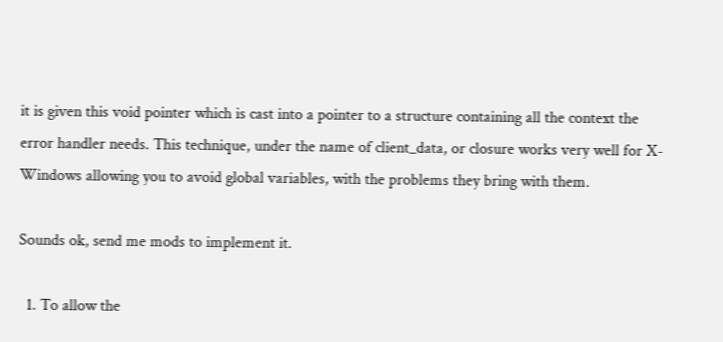it is given this void pointer which is cast into a pointer to a structure containing all the context the error handler needs. This technique, under the name of client_data, or closure works very well for X-Windows allowing you to avoid global variables, with the problems they bring with them.

Sounds ok, send me mods to implement it.

  1. To allow the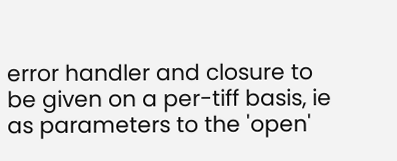error handler and closure to be given on a per-tiff basis, ie as parameters to the 'open'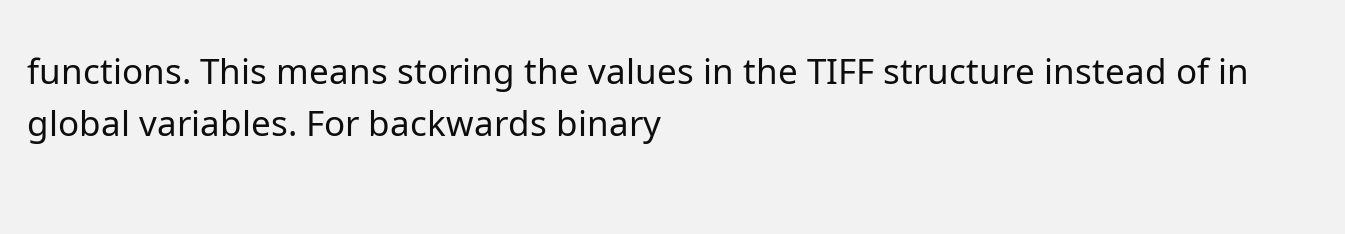functions. This means storing the values in the TIFF structure instead of in global variables. For backwards binary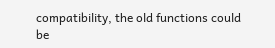compatibility, the old functions could be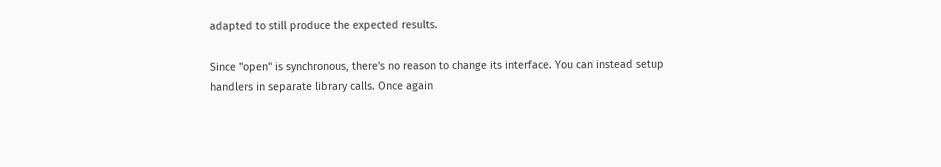adapted to still produce the expected results.

Since "open" is synchronous, there's no reason to change its interface. You can instead setup handlers in separate library calls. Once again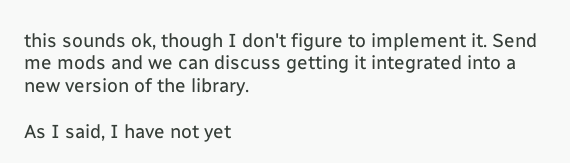this sounds ok, though I don't figure to implement it. Send me mods and we can discuss getting it integrated into a new version of the library.

As I said, I have not yet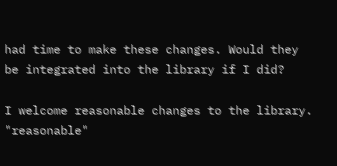had time to make these changes. Would they be integrated into the library if I did?

I welcome reasonable changes to the library. "reasonable"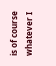is of course whatever I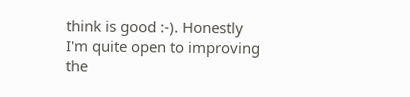think is good :-). Honestly I'm quite open to improving the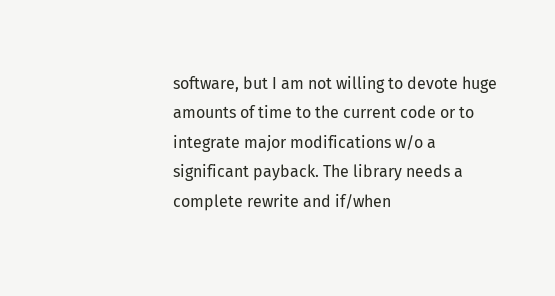software, but I am not willing to devote huge amounts of time to the current code or to integrate major modifications w/o a significant payback. The library needs a complete rewrite and if/when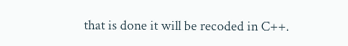that is done it will be recoded in C++.